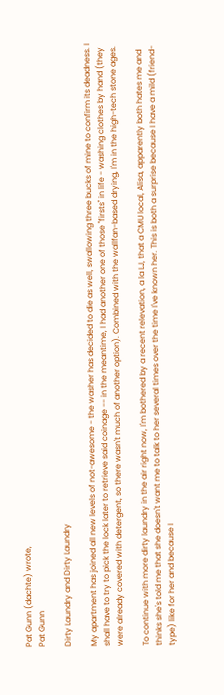Pat Gunn (dachte) wrote,
Pat Gunn

Dirty Laundry and Dirty Laundry

My apartment has joined all new levels of not-awesome - the washer has decided to die as well, swallowing three bucks of mine to confirm its deadness. I shall have to try to pick the lock later to retrieve said coinage -- in the meantime, I had another one of those "firsts" in life - washing clothes by hand (they were already covered with detergent, so there wasn't much of another option). Combined with the wallfan-based drying, I'm in the high-tech stone ages.

To continue with more dirty laundry in the air right now, I'm bothered by a recent relevation, a la LJ, that a CMU local, Alisa, apparently both hates me and thinks she's told me that she doesn't want me to talk to her several times over the time I've known her. This is both a surprise because I have a mild (friend-type) like for her and because I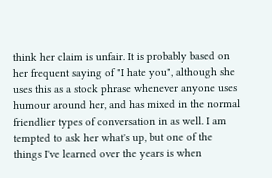think her claim is unfair. It is probably based on her frequent saying of "I hate you", although she uses this as a stock phrase whenever anyone uses humour around her, and has mixed in the normal friendlier types of conversation in as well. I am tempted to ask her what's up, but one of the things I've learned over the years is when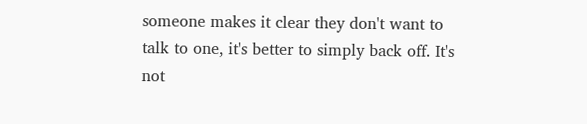someone makes it clear they don't want to talk to one, it's better to simply back off. It's not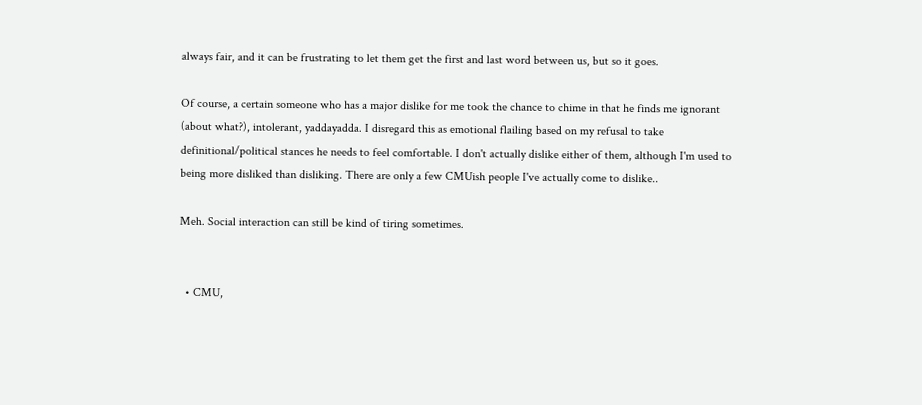always fair, and it can be frustrating to let them get the first and last word between us, but so it goes.

Of course, a certain someone who has a major dislike for me took the chance to chime in that he finds me ignorant (about what?), intolerant, yaddayadda. I disregard this as emotional flailing based on my refusal to take definitional/political stances he needs to feel comfortable. I don't actually dislike either of them, although I'm used to being more disliked than disliking. There are only a few CMUish people I've actually come to dislike..

Meh. Social interaction can still be kind of tiring sometimes.


  • CMU,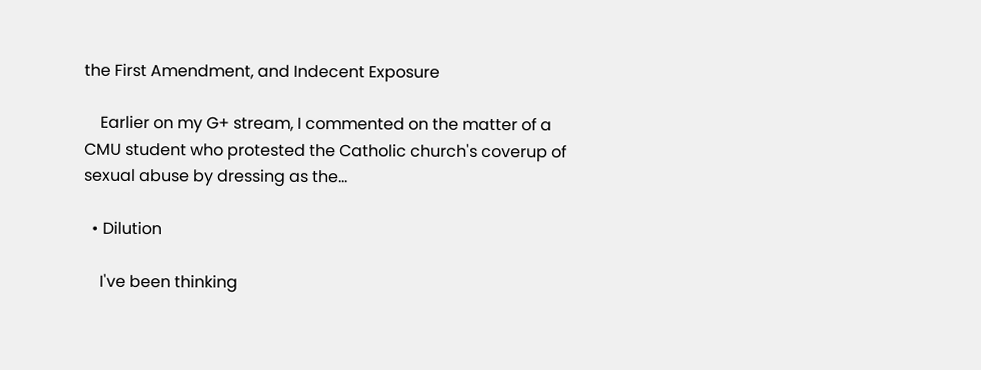the First Amendment, and Indecent Exposure

    Earlier on my G+ stream, I commented on the matter of a CMU student who protested the Catholic church's coverup of sexual abuse by dressing as the…

  • Dilution

    I've been thinking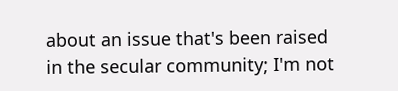about an issue that's been raised in the secular community; I'm not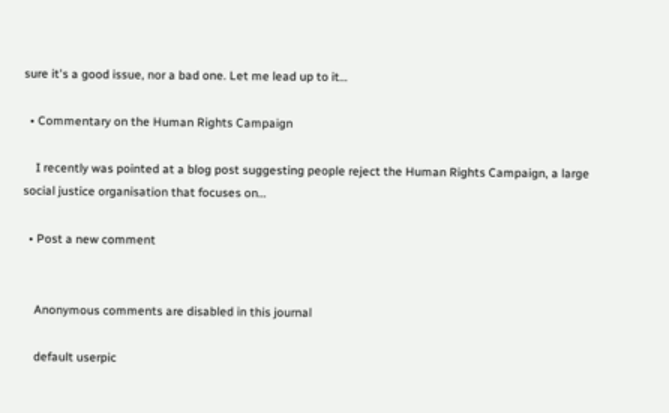sure it's a good issue, nor a bad one. Let me lead up to it…

  • Commentary on the Human Rights Campaign

    I recently was pointed at a blog post suggesting people reject the Human Rights Campaign, a large social justice organisation that focuses on…

  • Post a new comment


    Anonymous comments are disabled in this journal

    default userpic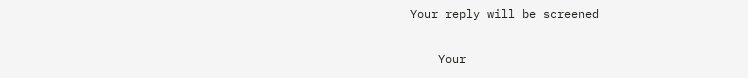Your reply will be screened

    Your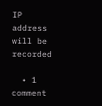IP address will be recorded

  • 1 comment